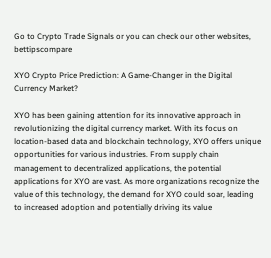Go to Crypto Trade Signals or you can check our other websites, bettipscompare

XYO Crypto Price Prediction: A Game-Changer in the Digital Currency Market?

XYO has been gaining attention for its innovative approach in revolutionizing the digital currency market. With its focus on location-based data and blockchain technology, XYO offers unique opportunities for various industries. From supply chain management to decentralized applications, the potential applications for XYO are vast. As more organizations recognize the value of this technology, the demand for XYO could soar, leading to increased adoption and potentially driving its value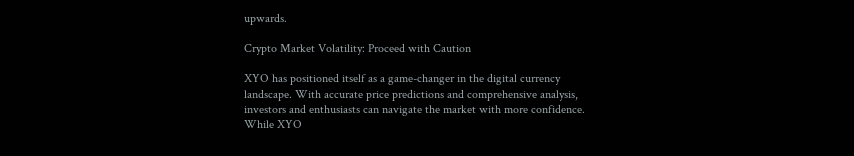upwards.

Crypto Market Volatility: Proceed with Caution

XYO has positioned itself as a game-changer in the digital currency landscape. With accurate price predictions and comprehensive analysis, investors and enthusiasts can navigate the market with more confidence. While XYO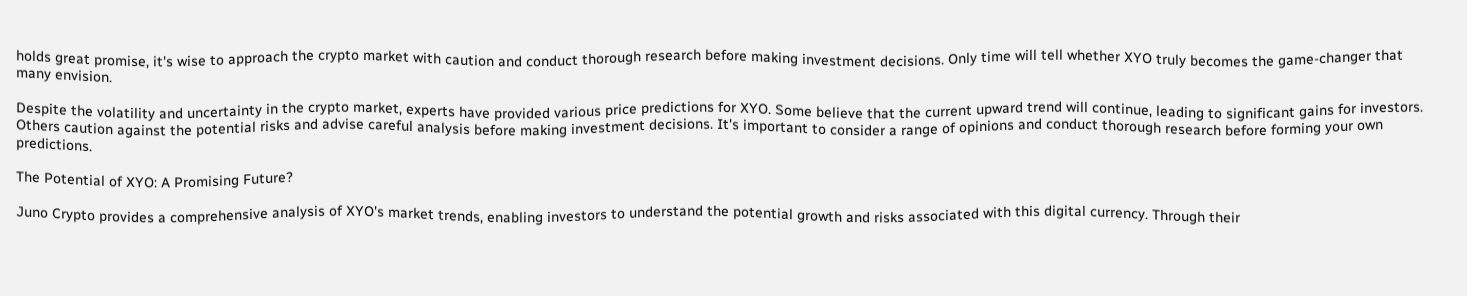holds great promise, it's wise to approach the crypto market with caution and conduct thorough research before making investment decisions. Only time will tell whether XYO truly becomes the game-changer that many envision.

Despite the volatility and uncertainty in the crypto market, experts have provided various price predictions for XYO. Some believe that the current upward trend will continue, leading to significant gains for investors. Others caution against the potential risks and advise careful analysis before making investment decisions. It's important to consider a range of opinions and conduct thorough research before forming your own predictions.

The Potential of XYO: A Promising Future?

Juno Crypto provides a comprehensive analysis of XYO's market trends, enabling investors to understand the potential growth and risks associated with this digital currency. Through their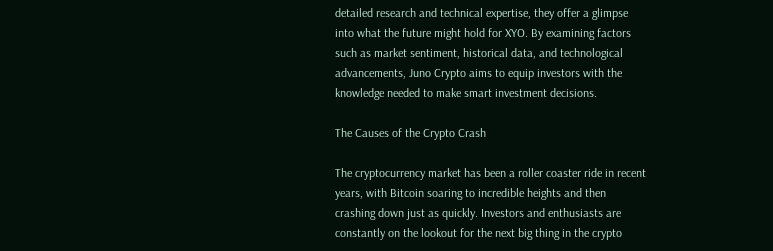detailed research and technical expertise, they offer a glimpse into what the future might hold for XYO. By examining factors such as market sentiment, historical data, and technological advancements, Juno Crypto aims to equip investors with the knowledge needed to make smart investment decisions.

The Causes of the Crypto Crash

The cryptocurrency market has been a roller coaster ride in recent years, with Bitcoin soaring to incredible heights and then crashing down just as quickly. Investors and enthusiasts are constantly on the lookout for the next big thing in the crypto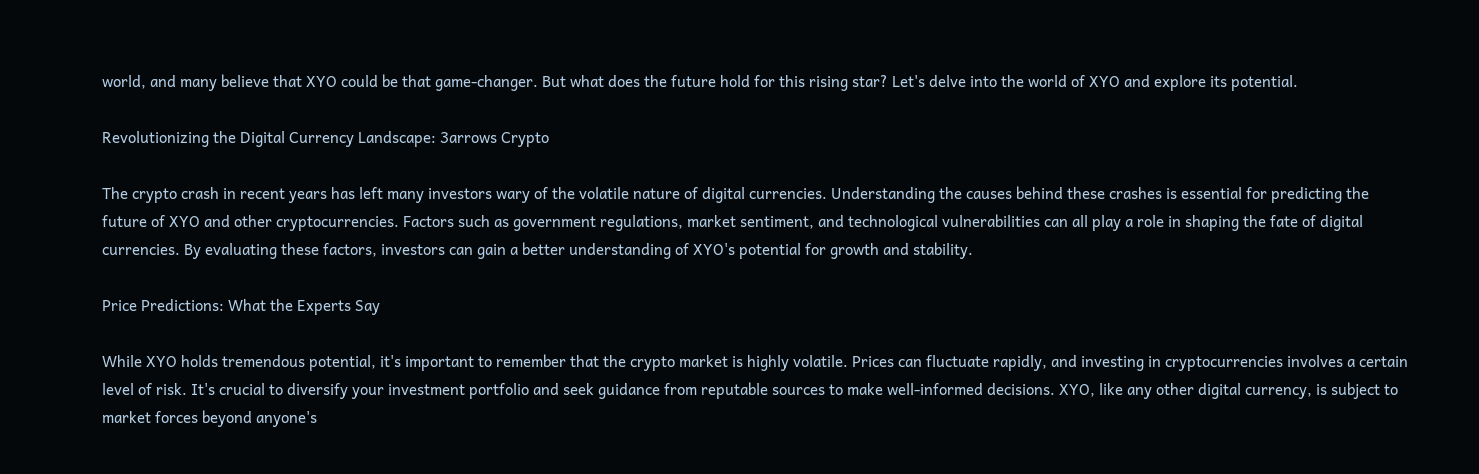world, and many believe that XYO could be that game-changer. But what does the future hold for this rising star? Let's delve into the world of XYO and explore its potential.

Revolutionizing the Digital Currency Landscape: 3arrows Crypto

The crypto crash in recent years has left many investors wary of the volatile nature of digital currencies. Understanding the causes behind these crashes is essential for predicting the future of XYO and other cryptocurrencies. Factors such as government regulations, market sentiment, and technological vulnerabilities can all play a role in shaping the fate of digital currencies. By evaluating these factors, investors can gain a better understanding of XYO's potential for growth and stability.

Price Predictions: What the Experts Say

While XYO holds tremendous potential, it's important to remember that the crypto market is highly volatile. Prices can fluctuate rapidly, and investing in cryptocurrencies involves a certain level of risk. It's crucial to diversify your investment portfolio and seek guidance from reputable sources to make well-informed decisions. XYO, like any other digital currency, is subject to market forces beyond anyone's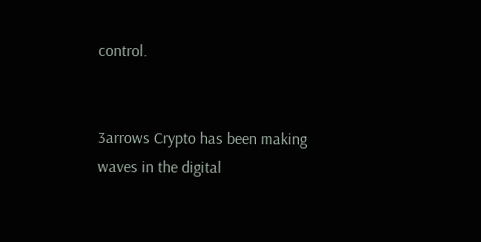control.


3arrows Crypto has been making waves in the digital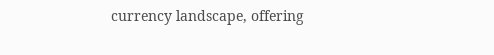currency landscape, offering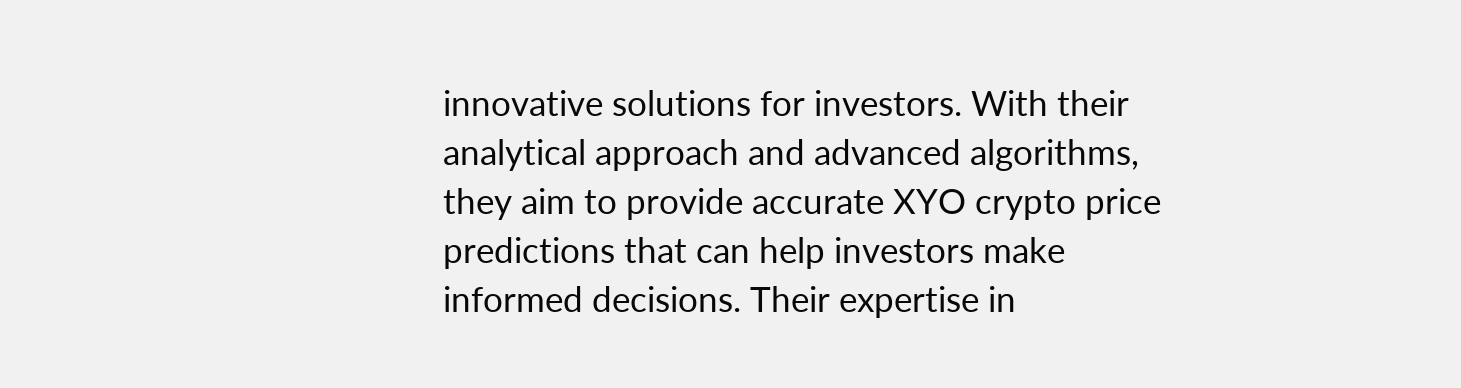innovative solutions for investors. With their analytical approach and advanced algorithms, they aim to provide accurate XYO crypto price predictions that can help investors make informed decisions. Their expertise in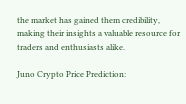the market has gained them credibility, making their insights a valuable resource for traders and enthusiasts alike.

Juno Crypto Price Prediction: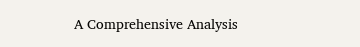A Comprehensive Analysis